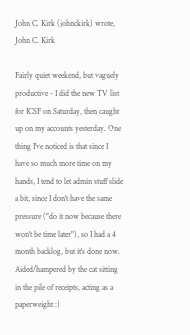John C. Kirk (johnckirk) wrote,
John C. Kirk

Fairly quiet weekend, but vaguely productive - I did the new TV list for ICSF on Saturday, then caught up on my accounts yesterday. One thing I've noticed is that since I have so much more time on my hands, I tend to let admin stuff slide a bit, since I don't have the same pressure ("do it now because there won't be time later"), so I had a 4 month backlog, but it's done now. Aided/hampered by the cat sitting in the pile of receipts, acting as a paperweight :)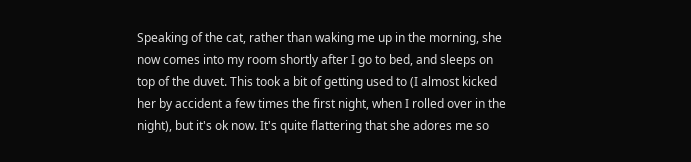Speaking of the cat, rather than waking me up in the morning, she now comes into my room shortly after I go to bed, and sleeps on top of the duvet. This took a bit of getting used to (I almost kicked her by accident a few times the first night, when I rolled over in the night), but it's ok now. It's quite flattering that she adores me so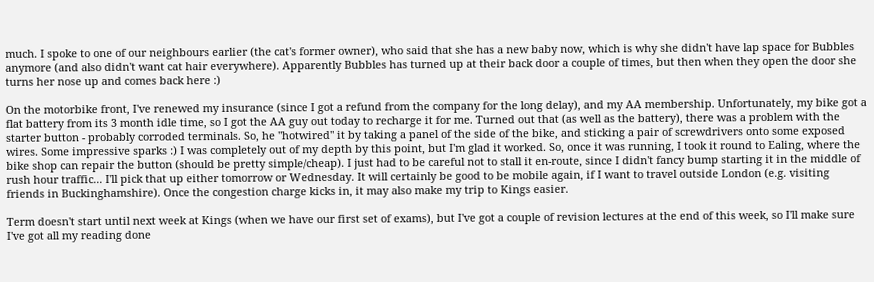much. I spoke to one of our neighbours earlier (the cat's former owner), who said that she has a new baby now, which is why she didn't have lap space for Bubbles anymore (and also didn't want cat hair everywhere). Apparently Bubbles has turned up at their back door a couple of times, but then when they open the door she turns her nose up and comes back here :)

On the motorbike front, I've renewed my insurance (since I got a refund from the company for the long delay), and my AA membership. Unfortunately, my bike got a flat battery from its 3 month idle time, so I got the AA guy out today to recharge it for me. Turned out that (as well as the battery), there was a problem with the starter button - probably corroded terminals. So, he "hotwired" it by taking a panel of the side of the bike, and sticking a pair of screwdrivers onto some exposed wires. Some impressive sparks :) I was completely out of my depth by this point, but I'm glad it worked. So, once it was running, I took it round to Ealing, where the bike shop can repair the button (should be pretty simple/cheap). I just had to be careful not to stall it en-route, since I didn't fancy bump starting it in the middle of rush hour traffic... I'll pick that up either tomorrow or Wednesday. It will certainly be good to be mobile again, if I want to travel outside London (e.g. visiting friends in Buckinghamshire). Once the congestion charge kicks in, it may also make my trip to Kings easier.

Term doesn't start until next week at Kings (when we have our first set of exams), but I've got a couple of revision lectures at the end of this week, so I'll make sure I've got all my reading done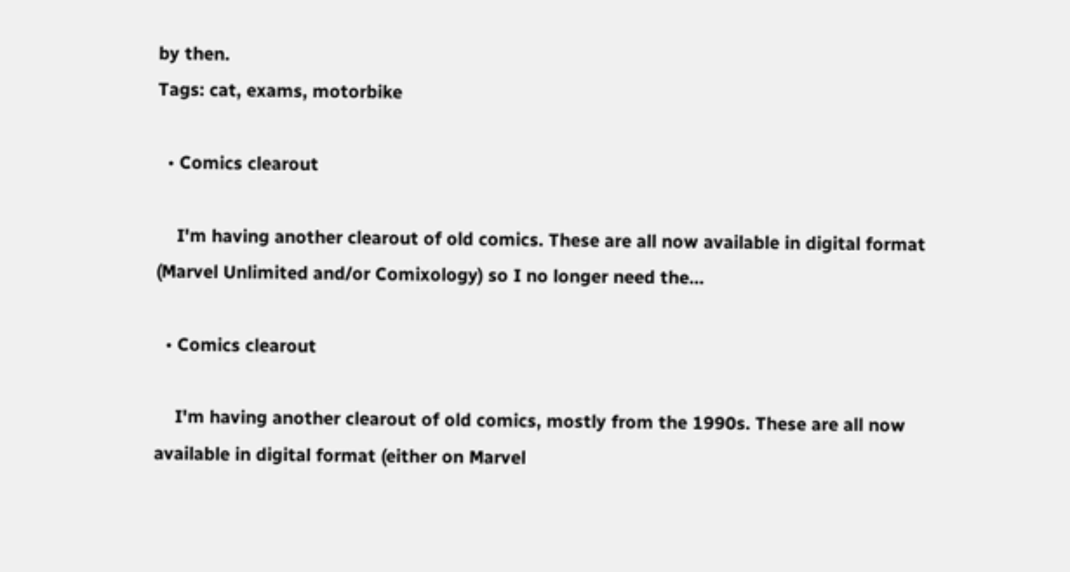by then.
Tags: cat, exams, motorbike

  • Comics clearout

    I'm having another clearout of old comics. These are all now available in digital format (Marvel Unlimited and/or Comixology) so I no longer need the…

  • Comics clearout

    I'm having another clearout of old comics, mostly from the 1990s. These are all now available in digital format (either on Marvel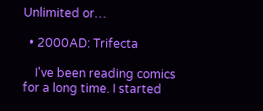Unlimited or…

  • 2000AD: Trifecta

    I've been reading comics for a long time. I started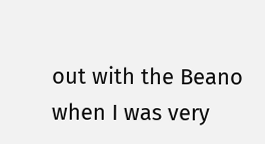out with the Beano when I was very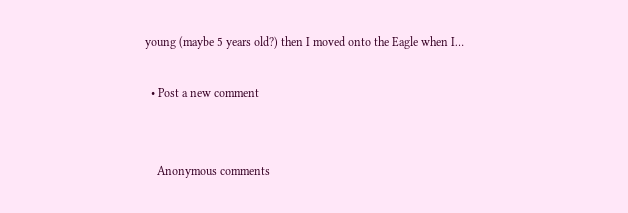young (maybe 5 years old?) then I moved onto the Eagle when I…

  • Post a new comment


    Anonymous comments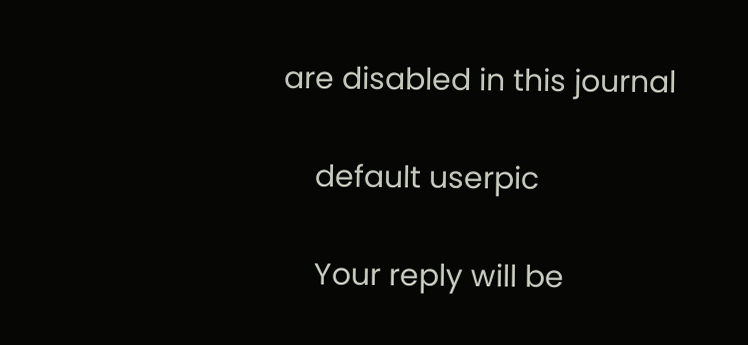are disabled in this journal

    default userpic

    Your reply will be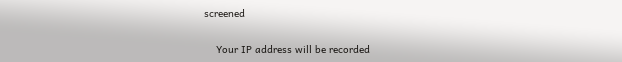screened

    Your IP address will be recorded